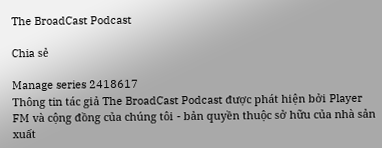The BroadCast Podcast

Chia sẻ

Manage series 2418617
Thông tin tác giả The BroadCast Podcast được phát hiện bởi Player FM và cộng đồng của chúng tôi - bản quyền thuộc sở hữu của nhà sản xuất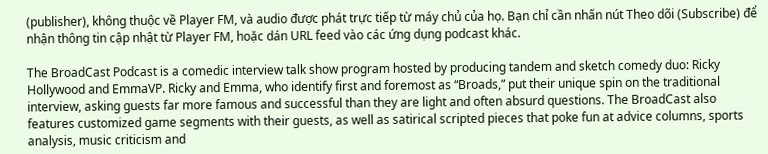(publisher), không thuộc về Player FM, và audio được phát trực tiếp từ máy chủ của họ. Bạn chỉ cần nhấn nút Theo dõi (Subscribe) để nhận thông tin cập nhật từ Player FM, hoặc dán URL feed vào các ứng dụng podcast khác.

The BroadCast Podcast is a comedic interview talk show program hosted by producing tandem and sketch comedy duo: Ricky Hollywood and EmmaVP. Ricky and Emma, who identify first and foremost as “Broads,” put their unique spin on the traditional interview, asking guests far more famous and successful than they are light and often absurd questions. The BroadCast also features customized game segments with their guests, as well as satirical scripted pieces that poke fun at advice columns, sports analysis, music criticism and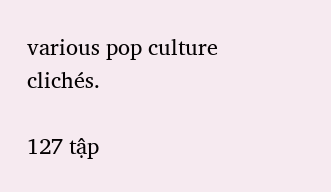various pop culture clichés.

127 tập